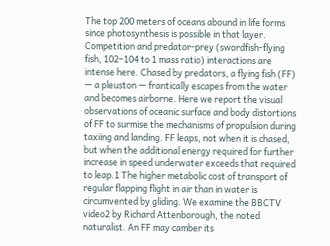The top 200 meters of oceans abound in life forms since photosynthesis is possible in that layer. Competition and predator-prey (swordfish-flying fish, 102–104 to 1 mass ratio) interactions are intense here. Chased by predators, a flying fish (FF) — a pleuston — frantically escapes from the water and becomes airborne. Here we report the visual observations of oceanic surface and body distortions of FF to surmise the mechanisms of propulsion during taxiing and landing. FF leaps, not when it is chased, but when the additional energy required for further increase in speed underwater exceeds that required to leap.1 The higher metabolic cost of transport of regular flapping flight in air than in water is circumvented by gliding. We examine the BBCTV video2 by Richard Attenborough, the noted naturalist. An FF may camber its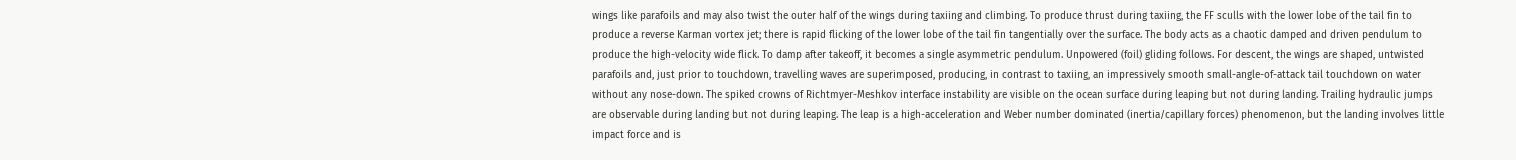wings like parafoils and may also twist the outer half of the wings during taxiing and climbing. To produce thrust during taxiing, the FF sculls with the lower lobe of the tail fin to produce a reverse Karman vortex jet; there is rapid flicking of the lower lobe of the tail fin tangentially over the surface. The body acts as a chaotic damped and driven pendulum to produce the high-velocity wide flick. To damp after takeoff, it becomes a single asymmetric pendulum. Unpowered (foil) gliding follows. For descent, the wings are shaped, untwisted parafoils and, just prior to touchdown, travelling waves are superimposed, producing, in contrast to taxiing, an impressively smooth small-angle-of-attack tail touchdown on water without any nose-down. The spiked crowns of Richtmyer-Meshkov interface instability are visible on the ocean surface during leaping but not during landing. Trailing hydraulic jumps are observable during landing but not during leaping. The leap is a high-acceleration and Weber number dominated (inertia/capillary forces) phenomenon, but the landing involves little impact force and is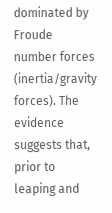dominated by Froude number forces (inertia/gravity forces). The evidence suggests that, prior to leaping and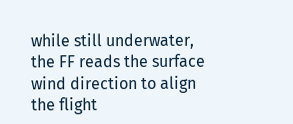while still underwater, the FF reads the surface wind direction to align the flight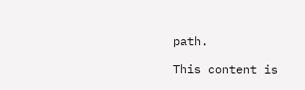path.

This content is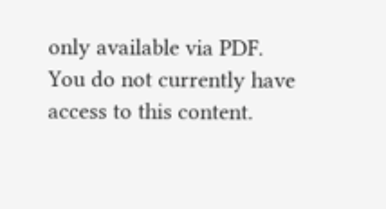only available via PDF.
You do not currently have access to this content.